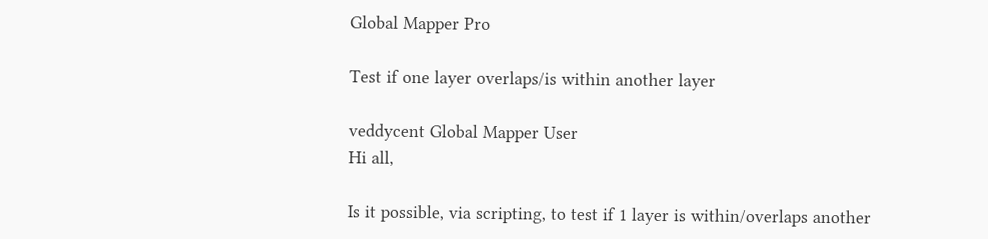Global Mapper Pro

Test if one layer overlaps/is within another layer

veddycent Global Mapper User
Hi all,

Is it possible, via scripting, to test if 1 layer is within/overlaps another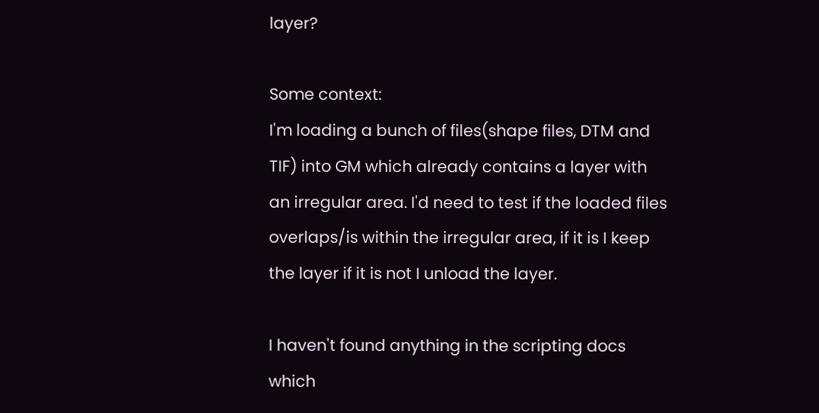layer?

Some context:
I'm loading a bunch of files(shape files, DTM and TIF) into GM which already contains a layer with an irregular area. I'd need to test if the loaded files overlaps/is within the irregular area, if it is I keep the layer if it is not I unload the layer.

I haven't found anything in the scripting docs which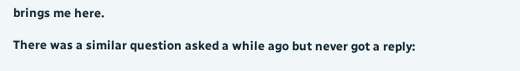brings me here.

There was a similar question asked a while ago but never got a reply: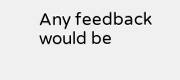Any feedback would be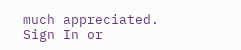much appreciated.
Sign In or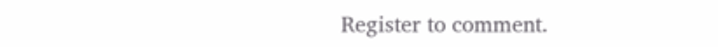Register to comment.